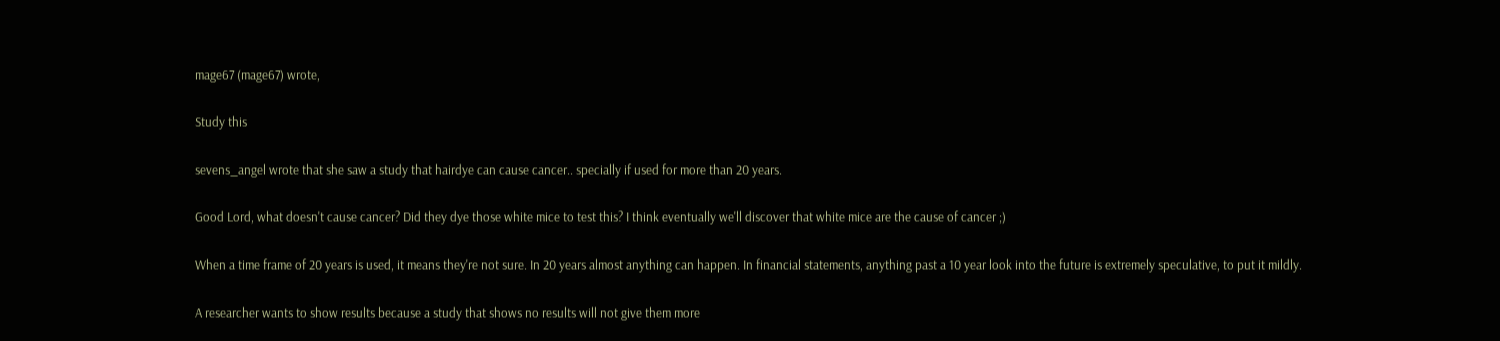mage67 (mage67) wrote,

Study this

sevens_angel wrote that she saw a study that hairdye can cause cancer.. specially if used for more than 20 years.

Good Lord, what doesn't cause cancer? Did they dye those white mice to test this? I think eventually we'll discover that white mice are the cause of cancer ;)

When a time frame of 20 years is used, it means they're not sure. In 20 years almost anything can happen. In financial statements, anything past a 10 year look into the future is extremely speculative, to put it mildly.

A researcher wants to show results because a study that shows no results will not give them more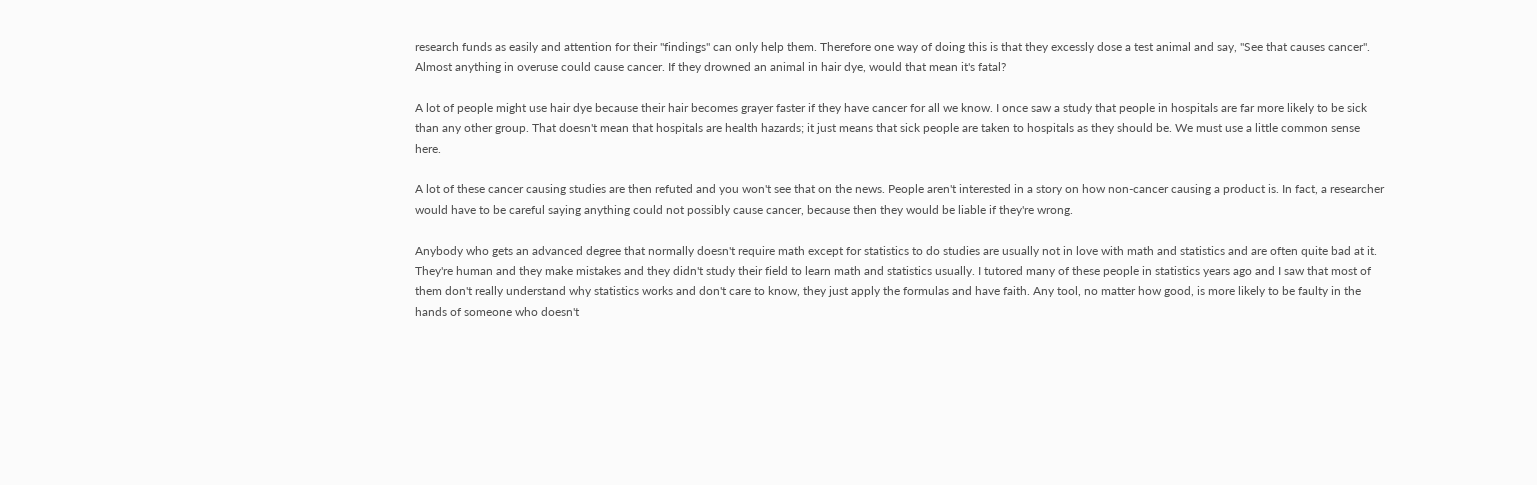research funds as easily and attention for their "findings" can only help them. Therefore one way of doing this is that they excessly dose a test animal and say, "See that causes cancer". Almost anything in overuse could cause cancer. If they drowned an animal in hair dye, would that mean it's fatal?

A lot of people might use hair dye because their hair becomes grayer faster if they have cancer for all we know. I once saw a study that people in hospitals are far more likely to be sick than any other group. That doesn't mean that hospitals are health hazards; it just means that sick people are taken to hospitals as they should be. We must use a little common sense here.

A lot of these cancer causing studies are then refuted and you won't see that on the news. People aren't interested in a story on how non-cancer causing a product is. In fact, a researcher would have to be careful saying anything could not possibly cause cancer, because then they would be liable if they're wrong.

Anybody who gets an advanced degree that normally doesn't require math except for statistics to do studies are usually not in love with math and statistics and are often quite bad at it. They're human and they make mistakes and they didn't study their field to learn math and statistics usually. I tutored many of these people in statistics years ago and I saw that most of them don't really understand why statistics works and don't care to know, they just apply the formulas and have faith. Any tool, no matter how good, is more likely to be faulty in the hands of someone who doesn't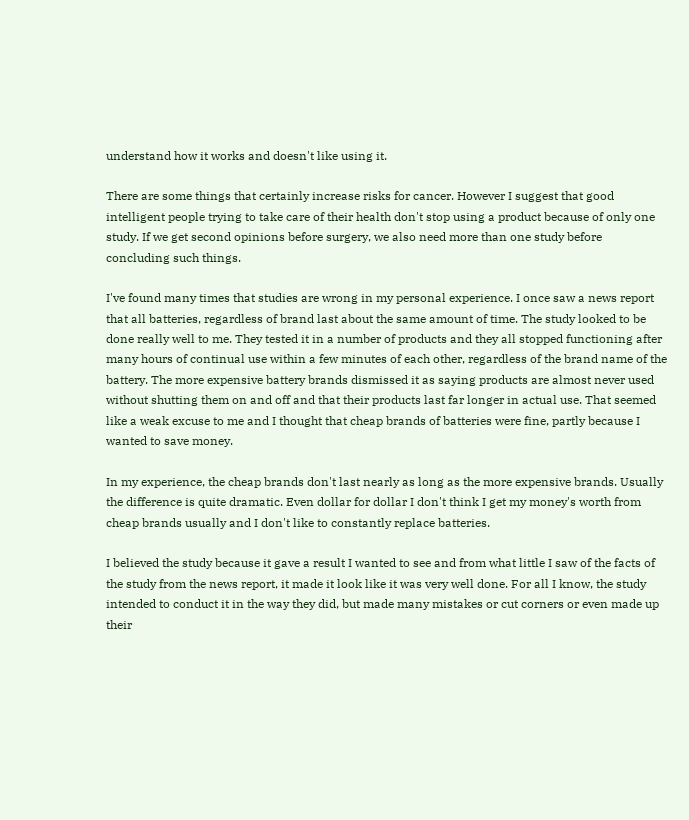understand how it works and doesn't like using it.

There are some things that certainly increase risks for cancer. However I suggest that good intelligent people trying to take care of their health don't stop using a product because of only one study. If we get second opinions before surgery, we also need more than one study before concluding such things.

I've found many times that studies are wrong in my personal experience. I once saw a news report that all batteries, regardless of brand last about the same amount of time. The study looked to be done really well to me. They tested it in a number of products and they all stopped functioning after many hours of continual use within a few minutes of each other, regardless of the brand name of the battery. The more expensive battery brands dismissed it as saying products are almost never used without shutting them on and off and that their products last far longer in actual use. That seemed like a weak excuse to me and I thought that cheap brands of batteries were fine, partly because I wanted to save money.

In my experience, the cheap brands don't last nearly as long as the more expensive brands. Usually the difference is quite dramatic. Even dollar for dollar I don't think I get my money's worth from cheap brands usually and I don't like to constantly replace batteries.

I believed the study because it gave a result I wanted to see and from what little I saw of the facts of the study from the news report, it made it look like it was very well done. For all I know, the study intended to conduct it in the way they did, but made many mistakes or cut corners or even made up their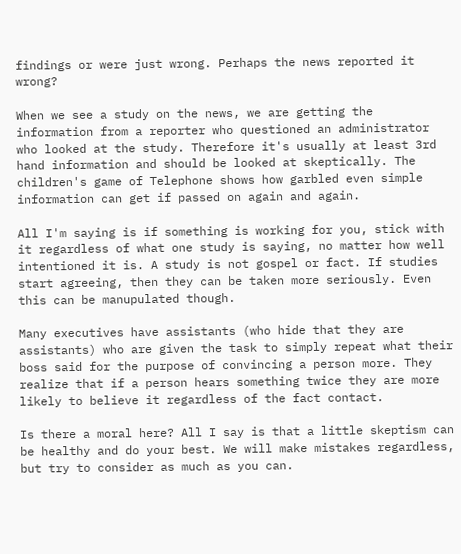findings or were just wrong. Perhaps the news reported it wrong?

When we see a study on the news, we are getting the information from a reporter who questioned an administrator who looked at the study. Therefore it's usually at least 3rd hand information and should be looked at skeptically. The children's game of Telephone shows how garbled even simple information can get if passed on again and again.

All I'm saying is if something is working for you, stick with it regardless of what one study is saying, no matter how well intentioned it is. A study is not gospel or fact. If studies start agreeing, then they can be taken more seriously. Even this can be manupulated though.

Many executives have assistants (who hide that they are assistants) who are given the task to simply repeat what their boss said for the purpose of convincing a person more. They realize that if a person hears something twice they are more likely to believe it regardless of the fact contact.

Is there a moral here? All I say is that a little skeptism can be healthy and do your best. We will make mistakes regardless, but try to consider as much as you can.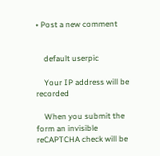• Post a new comment


    default userpic

    Your IP address will be recorded

    When you submit the form an invisible reCAPTCHA check will be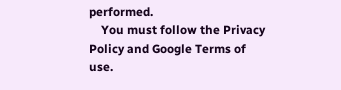performed.
    You must follow the Privacy Policy and Google Terms of use.